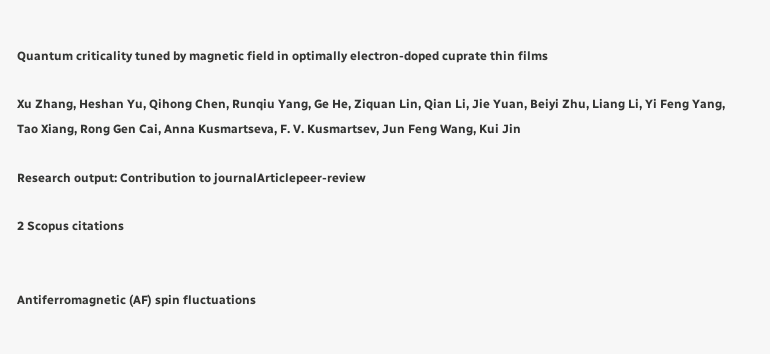Quantum criticality tuned by magnetic field in optimally electron-doped cuprate thin films

Xu Zhang, Heshan Yu, Qihong Chen, Runqiu Yang, Ge He, Ziquan Lin, Qian Li, Jie Yuan, Beiyi Zhu, Liang Li, Yi Feng Yang, Tao Xiang, Rong Gen Cai, Anna Kusmartseva, F. V. Kusmartsev, Jun Feng Wang, Kui Jin

Research output: Contribution to journalArticlepeer-review

2 Scopus citations


Antiferromagnetic (AF) spin fluctuations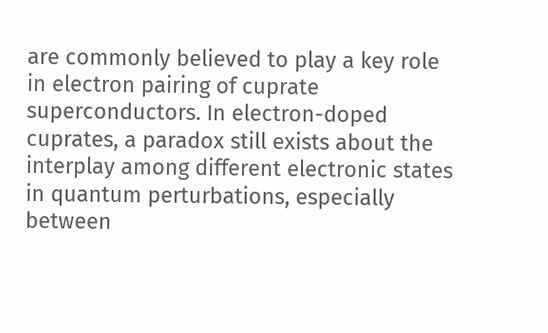are commonly believed to play a key role in electron pairing of cuprate superconductors. In electron-doped cuprates, a paradox still exists about the interplay among different electronic states in quantum perturbations, especially between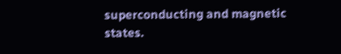superconducting and magnetic states.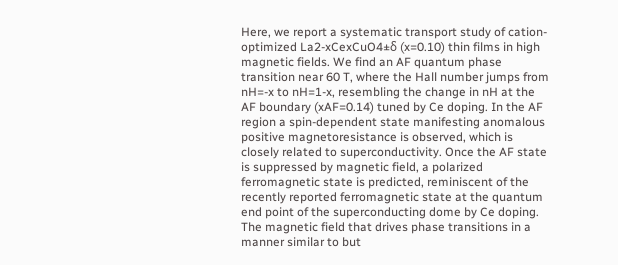Here, we report a systematic transport study of cation-optimized La2-xCexCuO4±δ (x=0.10) thin films in high magnetic fields. We find an AF quantum phase transition near 60 T, where the Hall number jumps from nH=-x to nH=1-x, resembling the change in nH at the AF boundary (xAF=0.14) tuned by Ce doping. In the AF region a spin-dependent state manifesting anomalous positive magnetoresistance is observed, which is closely related to superconductivity. Once the AF state is suppressed by magnetic field, a polarized ferromagnetic state is predicted, reminiscent of the recently reported ferromagnetic state at the quantum end point of the superconducting dome by Ce doping. The magnetic field that drives phase transitions in a manner similar to but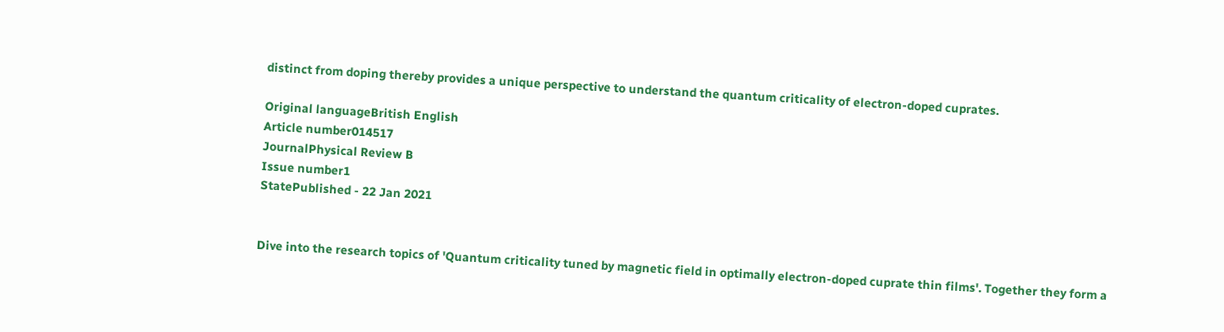distinct from doping thereby provides a unique perspective to understand the quantum criticality of electron-doped cuprates.

Original languageBritish English
Article number014517
JournalPhysical Review B
Issue number1
StatePublished - 22 Jan 2021


Dive into the research topics of 'Quantum criticality tuned by magnetic field in optimally electron-doped cuprate thin films'. Together they form a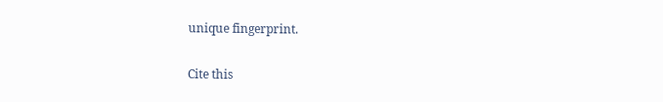unique fingerprint.

Cite this